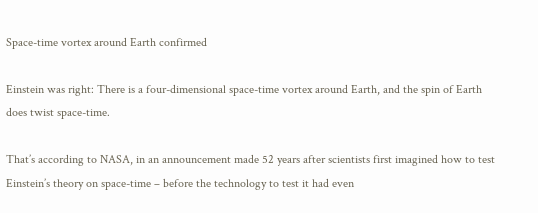Space-time vortex around Earth confirmed

Einstein was right: There is a four-dimensional space-time vortex around Earth, and the spin of Earth does twist space-time.

That’s according to NASA, in an announcement made 52 years after scientists first imagined how to test Einstein’s theory on space-time – before the technology to test it had even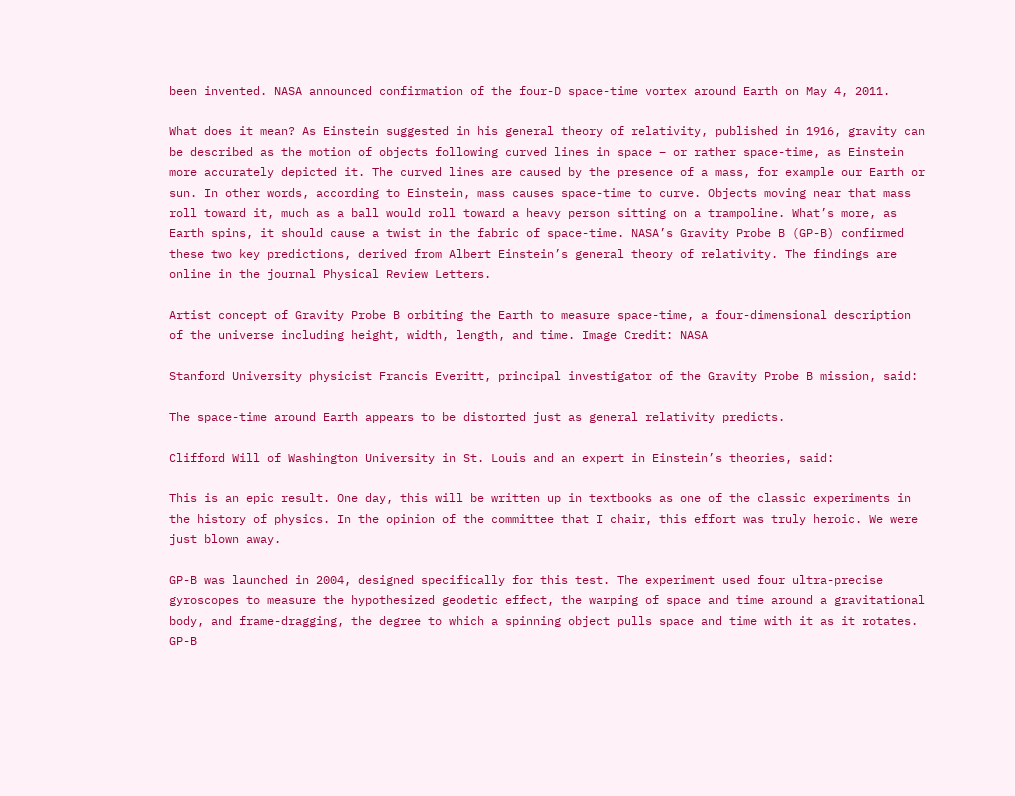been invented. NASA announced confirmation of the four-D space-time vortex around Earth on May 4, 2011.

What does it mean? As Einstein suggested in his general theory of relativity, published in 1916, gravity can be described as the motion of objects following curved lines in space – or rather space-time, as Einstein more accurately depicted it. The curved lines are caused by the presence of a mass, for example our Earth or sun. In other words, according to Einstein, mass causes space-time to curve. Objects moving near that mass roll toward it, much as a ball would roll toward a heavy person sitting on a trampoline. What’s more, as Earth spins, it should cause a twist in the fabric of space-time. NASA’s Gravity Probe B (GP-B) confirmed these two key predictions, derived from Albert Einstein’s general theory of relativity. The findings are online in the journal Physical Review Letters.

Artist concept of Gravity Probe B orbiting the Earth to measure space-time, a four-dimensional description of the universe including height, width, length, and time. Image Credit: NASA

Stanford University physicist Francis Everitt, principal investigator of the Gravity Probe B mission, said:

The space-time around Earth appears to be distorted just as general relativity predicts.

Clifford Will of Washington University in St. Louis and an expert in Einstein’s theories, said:

This is an epic result. One day, this will be written up in textbooks as one of the classic experiments in the history of physics. In the opinion of the committee that I chair, this effort was truly heroic. We were just blown away.

GP-B was launched in 2004, designed specifically for this test. The experiment used four ultra-precise gyroscopes to measure the hypothesized geodetic effect, the warping of space and time around a gravitational body, and frame-dragging, the degree to which a spinning object pulls space and time with it as it rotates. GP-B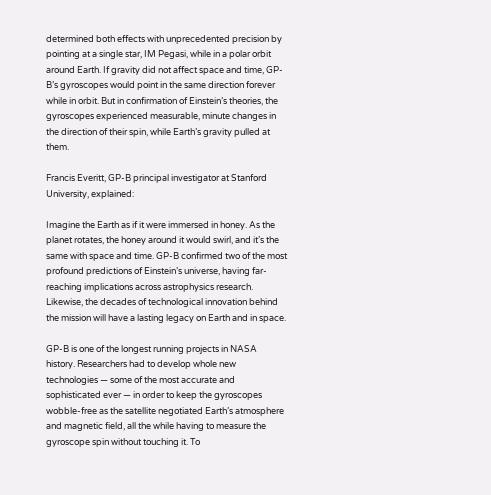determined both effects with unprecedented precision by pointing at a single star, IM Pegasi, while in a polar orbit around Earth. If gravity did not affect space and time, GP-B’s gyroscopes would point in the same direction forever while in orbit. But in confirmation of Einstein’s theories, the gyroscopes experienced measurable, minute changes in the direction of their spin, while Earth’s gravity pulled at them.

Francis Everitt, GP-B principal investigator at Stanford University, explained:

Imagine the Earth as if it were immersed in honey. As the planet rotates, the honey around it would swirl, and it’s the same with space and time. GP-B confirmed two of the most profound predictions of Einstein’s universe, having far-reaching implications across astrophysics research. Likewise, the decades of technological innovation behind the mission will have a lasting legacy on Earth and in space.

GP-B is one of the longest running projects in NASA history. Researchers had to develop whole new technologies — some of the most accurate and sophisticated ever — in order to keep the gyroscopes wobble-free as the satellite negotiated Earth’s atmosphere and magnetic field, all the while having to measure the gyroscope spin without touching it. To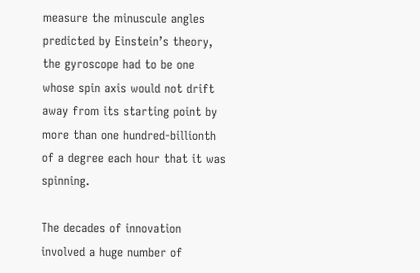measure the minuscule angles predicted by Einstein’s theory, the gyroscope had to be one whose spin axis would not drift away from its starting point by more than one hundred-billionth of a degree each hour that it was spinning.

The decades of innovation involved a huge number of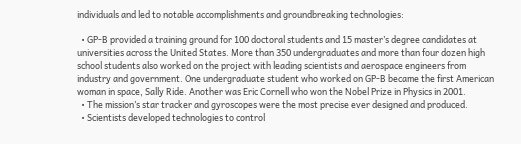individuals and led to notable accomplishments and groundbreaking technologies:

  • GP-B provided a training ground for 100 doctoral students and 15 master’s degree candidates at universities across the United States. More than 350 undergraduates and more than four dozen high school students also worked on the project with leading scientists and aerospace engineers from industry and government. One undergraduate student who worked on GP-B became the first American woman in space, Sally Ride. Another was Eric Cornell who won the Nobel Prize in Physics in 2001.
  • The mission’s star tracker and gyroscopes were the most precise ever designed and produced.
  • Scientists developed technologies to control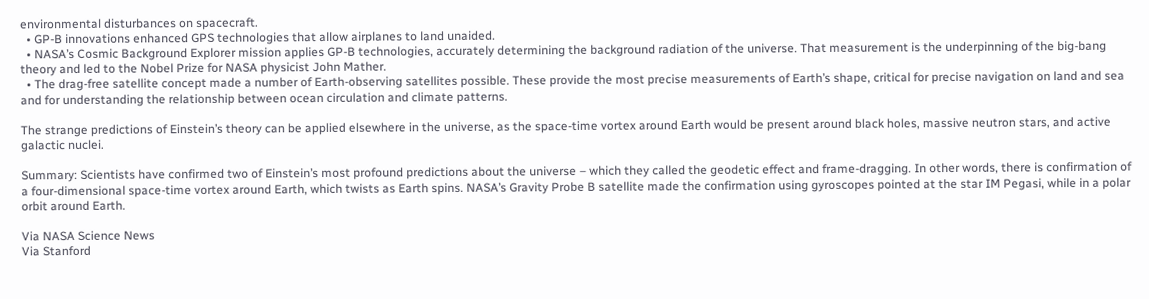environmental disturbances on spacecraft.
  • GP-B innovations enhanced GPS technologies that allow airplanes to land unaided.
  • NASA’s Cosmic Background Explorer mission applies GP-B technologies, accurately determining the background radiation of the universe. That measurement is the underpinning of the big-bang theory and led to the Nobel Prize for NASA physicist John Mather.
  • The drag-free satellite concept made a number of Earth-observing satellites possible. These provide the most precise measurements of Earth’s shape, critical for precise navigation on land and sea and for understanding the relationship between ocean circulation and climate patterns.

The strange predictions of Einstein’s theory can be applied elsewhere in the universe, as the space-time vortex around Earth would be present around black holes, massive neutron stars, and active galactic nuclei.

Summary: Scientists have confirmed two of Einstein’s most profound predictions about the universe – which they called the geodetic effect and frame-dragging. In other words, there is confirmation of a four-dimensional space-time vortex around Earth, which twists as Earth spins. NASA’s Gravity Probe B satellite made the confirmation using gyroscopes pointed at the star IM Pegasi, while in a polar orbit around Earth.

Via NASA Science News
Via Stanford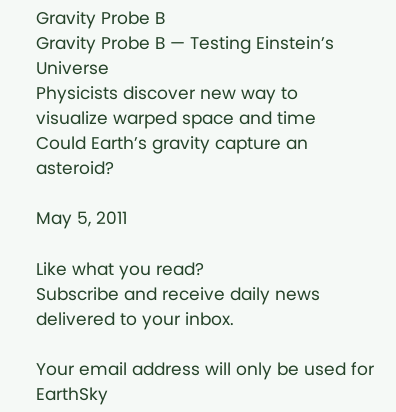Gravity Probe B
Gravity Probe B — Testing Einstein’s Universe
Physicists discover new way to visualize warped space and time
Could Earth’s gravity capture an asteroid?

May 5, 2011

Like what you read?
Subscribe and receive daily news delivered to your inbox.

Your email address will only be used for EarthSky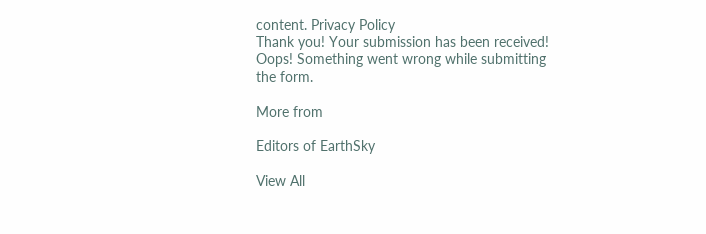content. Privacy Policy
Thank you! Your submission has been received!
Oops! Something went wrong while submitting the form.

More from

Editors of EarthSky

View All